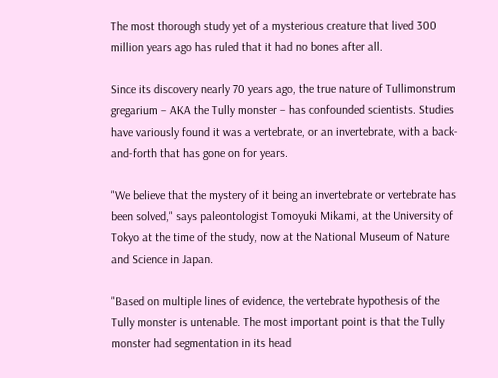The most thorough study yet of a mysterious creature that lived 300 million years ago has ruled that it had no bones after all.

Since its discovery nearly 70 years ago, the true nature of Tullimonstrum gregarium – AKA the Tully monster – has confounded scientists. Studies have variously found it was a vertebrate, or an invertebrate, with a back-and-forth that has gone on for years.

"We believe that the mystery of it being an invertebrate or vertebrate has been solved," says paleontologist Tomoyuki Mikami, at the University of Tokyo at the time of the study, now at the National Museum of Nature and Science in Japan.

"Based on multiple lines of evidence, the vertebrate hypothesis of the Tully monster is untenable. The most important point is that the Tully monster had segmentation in its head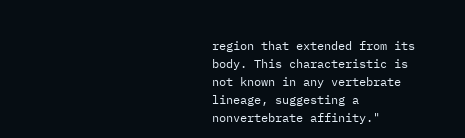region that extended from its body. This characteristic is not known in any vertebrate lineage, suggesting a nonvertebrate affinity."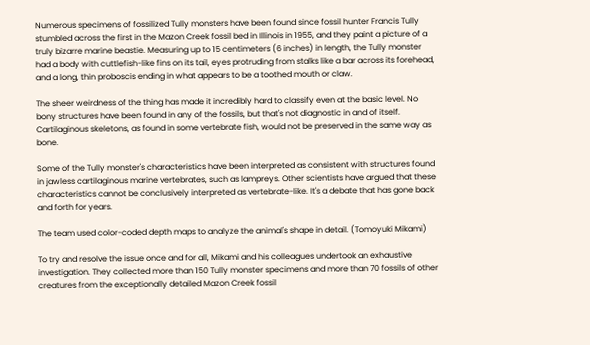Numerous specimens of fossilized Tully monsters have been found since fossil hunter Francis Tully stumbled across the first in the Mazon Creek fossil bed in Illinois in 1955, and they paint a picture of a truly bizarre marine beastie. Measuring up to 15 centimeters (6 inches) in length, the Tully monster had a body with cuttlefish-like fins on its tail, eyes protruding from stalks like a bar across its forehead, and a long, thin proboscis ending in what appears to be a toothed mouth or claw.

The sheer weirdness of the thing has made it incredibly hard to classify even at the basic level. No bony structures have been found in any of the fossils, but that's not diagnostic in and of itself. Cartilaginous skeletons, as found in some vertebrate fish, would not be preserved in the same way as bone.

Some of the Tully monster's characteristics have been interpreted as consistent with structures found in jawless cartilaginous marine vertebrates, such as lampreys. Other scientists have argued that these characteristics cannot be conclusively interpreted as vertebrate-like. It's a debate that has gone back and forth for years.

The team used color-coded depth maps to analyze the animal's shape in detail. (Tomoyuki Mikami)

To try and resolve the issue once and for all, Mikami and his colleagues undertook an exhaustive investigation. They collected more than 150 Tully monster specimens and more than 70 fossils of other creatures from the exceptionally detailed Mazon Creek fossil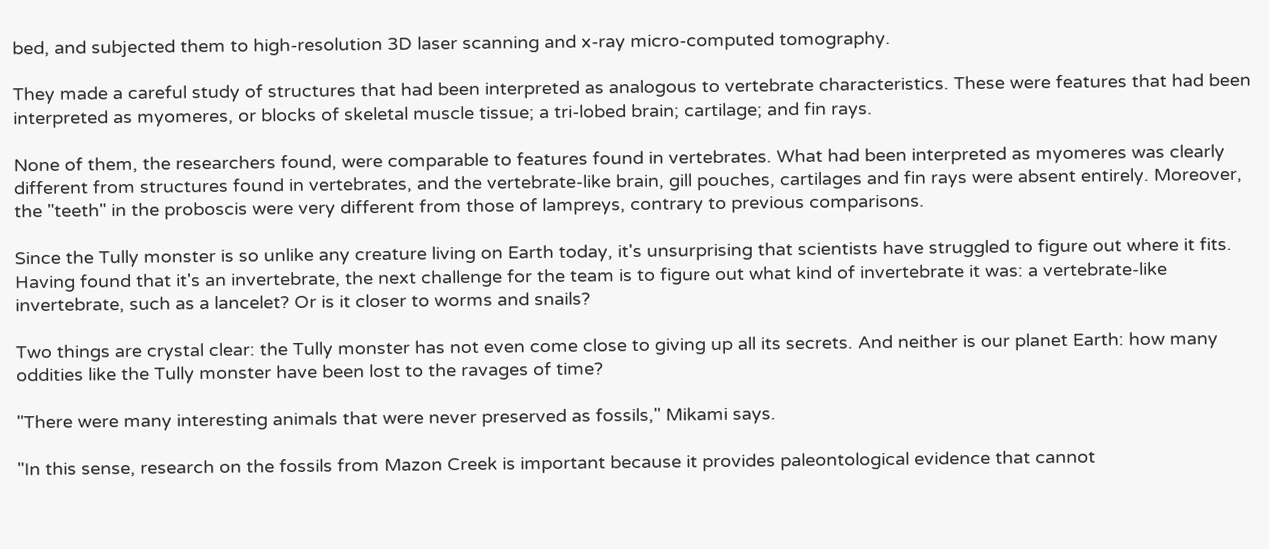bed, and subjected them to high-resolution 3D laser scanning and x-ray micro-computed tomography.

They made a careful study of structures that had been interpreted as analogous to vertebrate characteristics. These were features that had been interpreted as myomeres, or blocks of skeletal muscle tissue; a tri-lobed brain; cartilage; and fin rays.

None of them, the researchers found, were comparable to features found in vertebrates. What had been interpreted as myomeres was clearly different from structures found in vertebrates, and the vertebrate-like brain, gill pouches, cartilages and fin rays were absent entirely. Moreover, the "teeth" in the proboscis were very different from those of lampreys, contrary to previous comparisons.

Since the Tully monster is so unlike any creature living on Earth today, it's unsurprising that scientists have struggled to figure out where it fits. Having found that it's an invertebrate, the next challenge for the team is to figure out what kind of invertebrate it was: a vertebrate-like invertebrate, such as a lancelet? Or is it closer to worms and snails?

Two things are crystal clear: the Tully monster has not even come close to giving up all its secrets. And neither is our planet Earth: how many oddities like the Tully monster have been lost to the ravages of time?

"There were many interesting animals that were never preserved as fossils," Mikami says.

"In this sense, research on the fossils from Mazon Creek is important because it provides paleontological evidence that cannot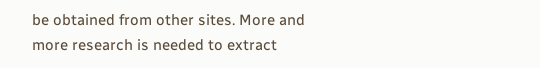be obtained from other sites. More and more research is needed to extract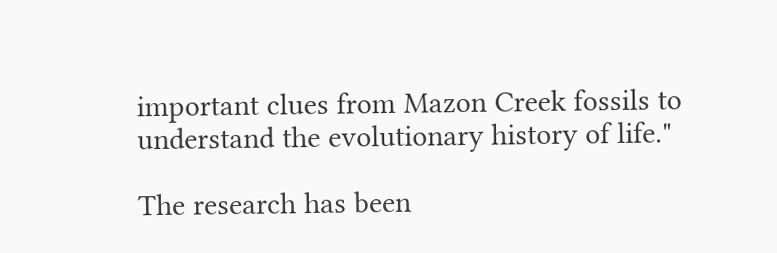important clues from Mazon Creek fossils to understand the evolutionary history of life."

The research has been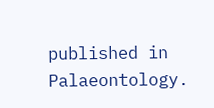published in Palaeontology.